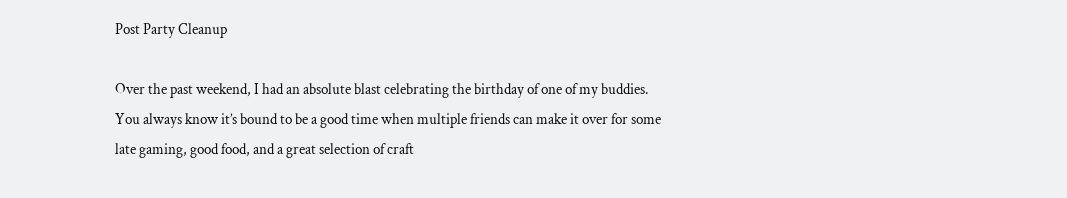Post Party Cleanup

Over the past weekend, I had an absolute blast celebrating the birthday of one of my buddies. You always know it’s bound to be a good time when multiple friends can make it over for some late gaming, good food, and a great selection of craft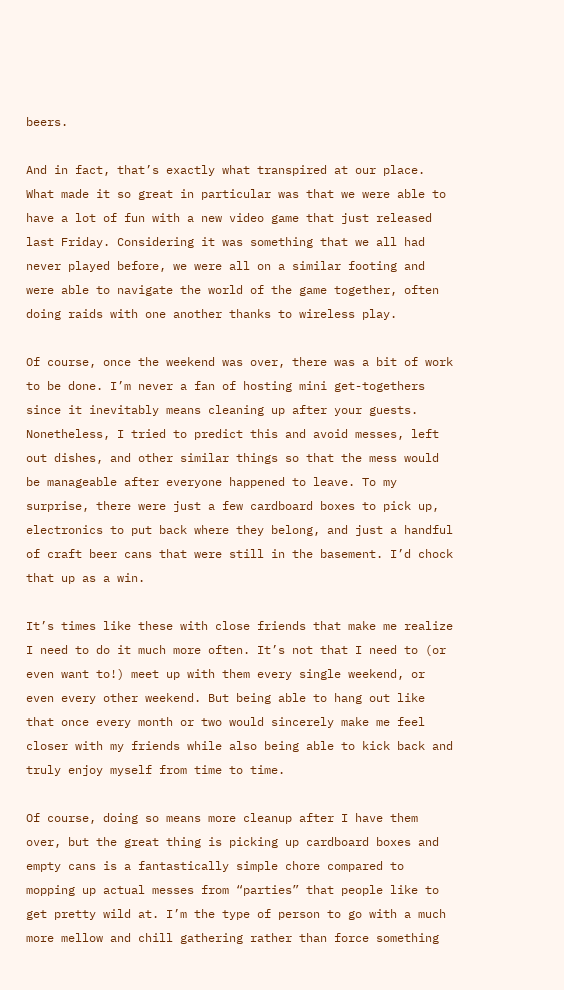beers.

And in fact, that’s exactly what transpired at our place. What made it so great in particular was that we were able to have a lot of fun with a new video game that just released last Friday. Considering it was something that we all had never played before, we were all on a similar footing and were able to navigate the world of the game together, often doing raids with one another thanks to wireless play.

Of course, once the weekend was over, there was a bit of work to be done. I’m never a fan of hosting mini get-togethers since it inevitably means cleaning up after your guests. Nonetheless, I tried to predict this and avoid messes, left out dishes, and other similar things so that the mess would be manageable after everyone happened to leave. To my surprise, there were just a few cardboard boxes to pick up, electronics to put back where they belong, and just a handful of craft beer cans that were still in the basement. I’d chock that up as a win.

It’s times like these with close friends that make me realize I need to do it much more often. It’s not that I need to (or even want to!) meet up with them every single weekend, or even every other weekend. But being able to hang out like that once every month or two would sincerely make me feel closer with my friends while also being able to kick back and truly enjoy myself from time to time.

Of course, doing so means more cleanup after I have them over, but the great thing is picking up cardboard boxes and empty cans is a fantastically simple chore compared to mopping up actual messes from “parties” that people like to get pretty wild at. I’m the type of person to go with a much more mellow and chill gathering rather than force something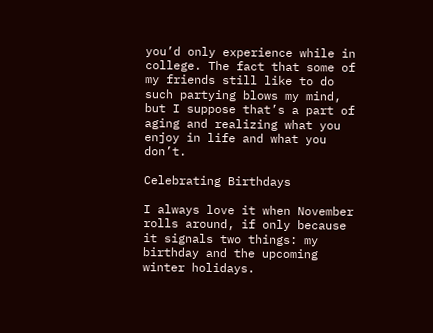you’d only experience while in college. The fact that some of my friends still like to do such partying blows my mind, but I suppose that’s a part of aging and realizing what you enjoy in life and what you don’t.

Celebrating Birthdays

I always love it when November rolls around, if only because it signals two things: my birthday and the upcoming winter holidays.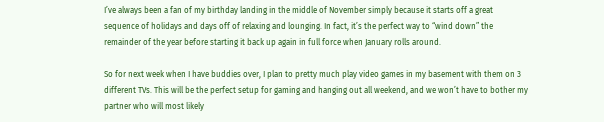I’ve always been a fan of my birthday landing in the middle of November simply because it starts off a great sequence of holidays and days off of relaxing and lounging. In fact, it’s the perfect way to “wind down” the remainder of the year before starting it back up again in full force when January rolls around.

So for next week when I have buddies over, I plan to pretty much play video games in my basement with them on 3 different TVs. This will be the perfect setup for gaming and hanging out all weekend, and we won’t have to bother my partner who will most likely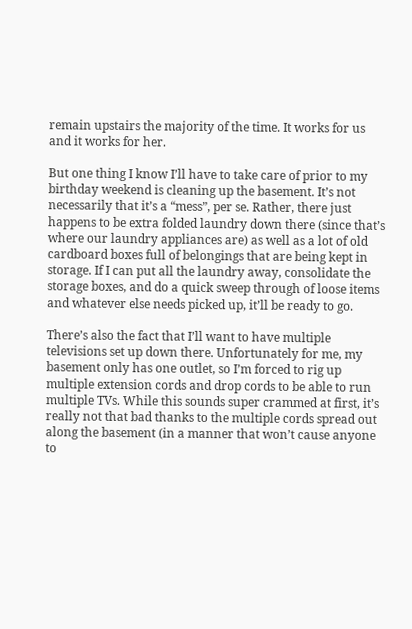remain upstairs the majority of the time. It works for us and it works for her.

But one thing I know I’ll have to take care of prior to my birthday weekend is cleaning up the basement. It’s not necessarily that it’s a “mess”, per se. Rather, there just happens to be extra folded laundry down there (since that’s where our laundry appliances are) as well as a lot of old cardboard boxes full of belongings that are being kept in storage. If I can put all the laundry away, consolidate the storage boxes, and do a quick sweep through of loose items and whatever else needs picked up, it’ll be ready to go.

There’s also the fact that I’ll want to have multiple televisions set up down there. Unfortunately for me, my basement only has one outlet, so I’m forced to rig up multiple extension cords and drop cords to be able to run multiple TVs. While this sounds super crammed at first, it’s really not that bad thanks to the multiple cords spread out along the basement (in a manner that won’t cause anyone to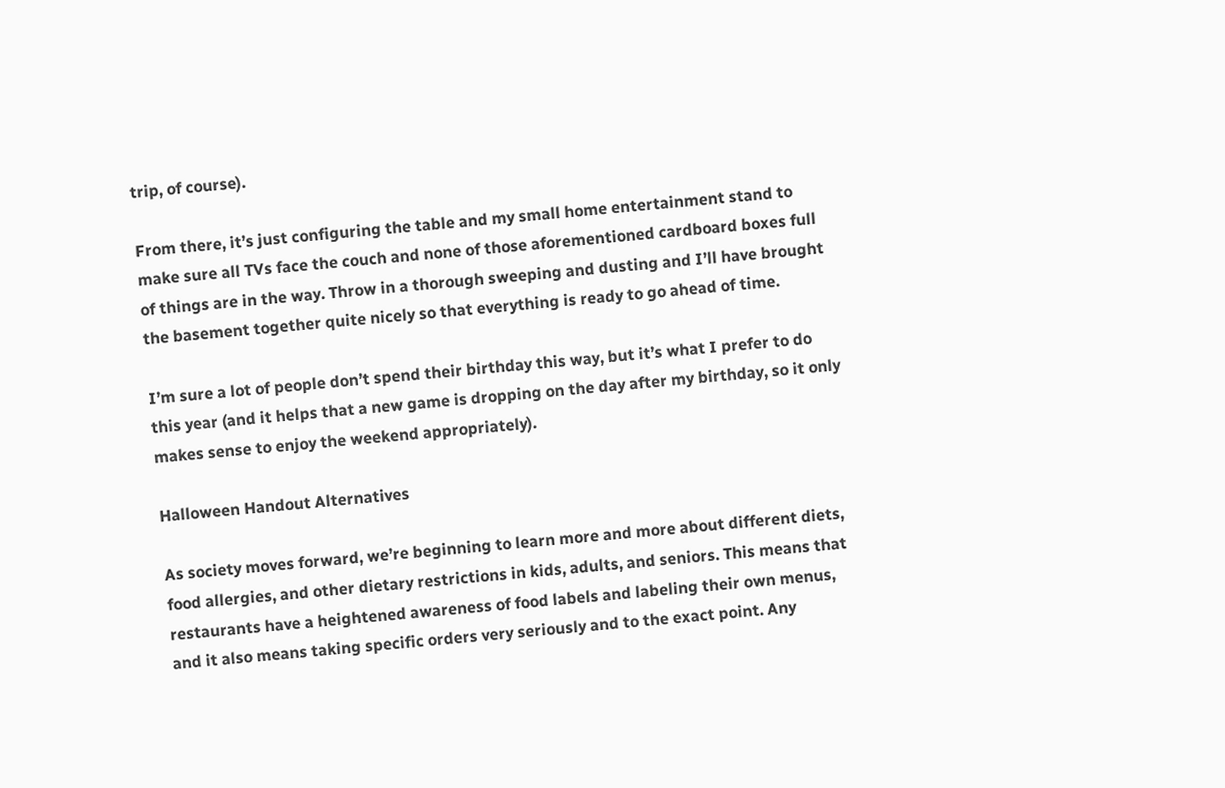trip, of course).

From there, it’s just configuring the table and my small home entertainment stand to make sure all TVs face the couch and none of those aforementioned cardboard boxes full of things are in the way. Throw in a thorough sweeping and dusting and I’ll have brought the basement together quite nicely so that everything is ready to go ahead of time.

I’m sure a lot of people don’t spend their birthday this way, but it’s what I prefer to do this year (and it helps that a new game is dropping on the day after my birthday, so it only makes sense to enjoy the weekend appropriately).

Halloween Handout Alternatives

As society moves forward, we’re beginning to learn more and more about different diets, food allergies, and other dietary restrictions in kids, adults, and seniors. This means that restaurants have a heightened awareness of food labels and labeling their own menus, and it also means taking specific orders very seriously and to the exact point. Any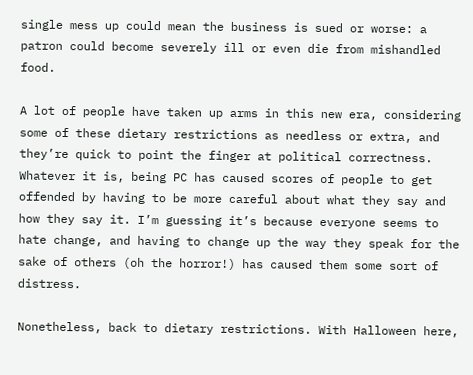single mess up could mean the business is sued or worse: a patron could become severely ill or even die from mishandled food.

A lot of people have taken up arms in this new era, considering some of these dietary restrictions as needless or extra, and they’re quick to point the finger at political correctness. Whatever it is, being PC has caused scores of people to get offended by having to be more careful about what they say and how they say it. I’m guessing it’s because everyone seems to hate change, and having to change up the way they speak for the sake of others (oh the horror!) has caused them some sort of distress.

Nonetheless, back to dietary restrictions. With Halloween here,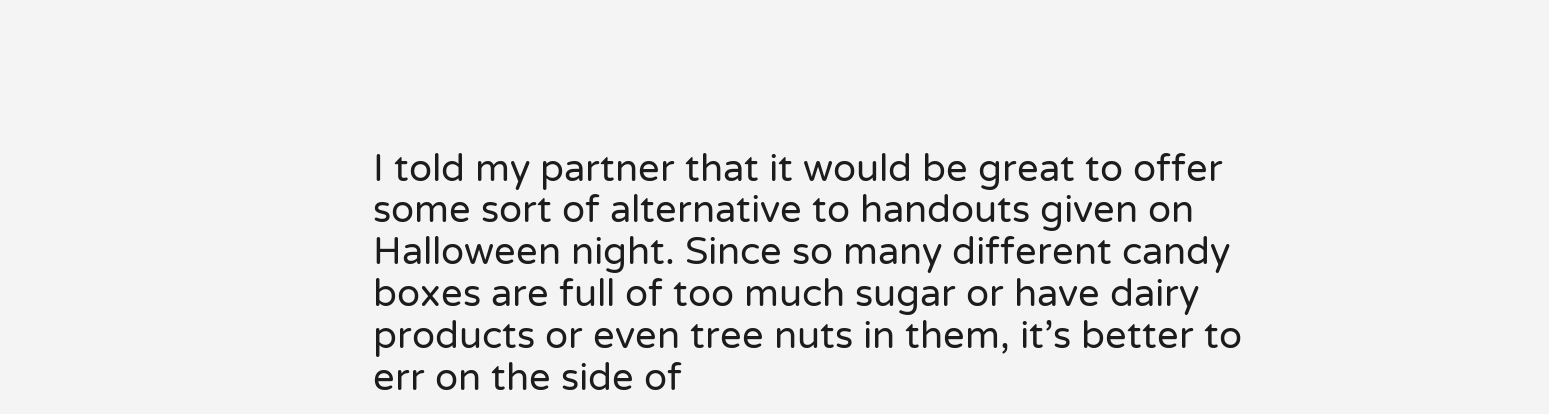I told my partner that it would be great to offer some sort of alternative to handouts given on Halloween night. Since so many different candy boxes are full of too much sugar or have dairy products or even tree nuts in them, it’s better to err on the side of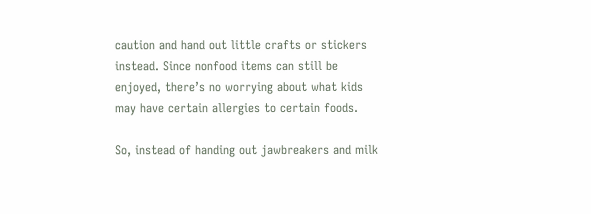caution and hand out little crafts or stickers instead. Since nonfood items can still be enjoyed, there’s no worrying about what kids may have certain allergies to certain foods.

So, instead of handing out jawbreakers and milk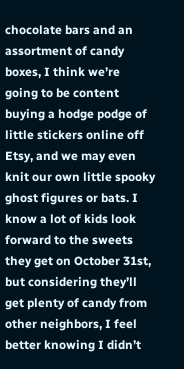chocolate bars and an assortment of candy boxes, I think we’re going to be content buying a hodge podge of little stickers online off Etsy, and we may even knit our own little spooky ghost figures or bats. I know a lot of kids look forward to the sweets they get on October 31st, but considering they’ll get plenty of candy from other neighbors, I feel better knowing I didn’t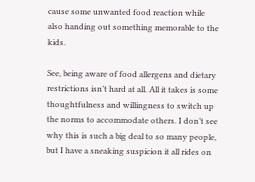cause some unwanted food reaction while also handing out something memorable to the kids.

See, being aware of food allergens and dietary restrictions isn’t hard at all. All it takes is some thoughtfulness and willingness to switch up the norms to accommodate others. I don’t see why this is such a big deal to so many people, but I have a sneaking suspicion it all rides on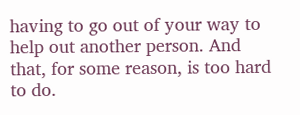having to go out of your way to help out another person. And that, for some reason, is too hard to do.